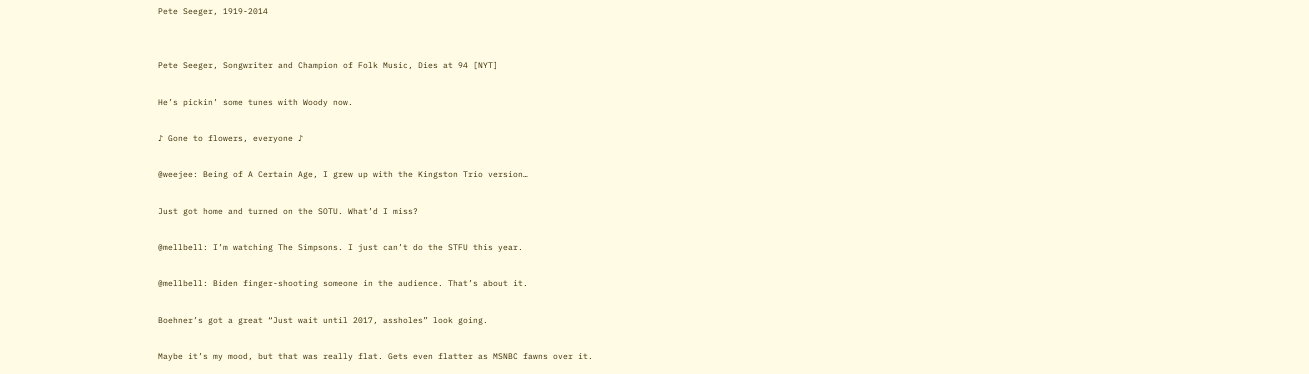Pete Seeger, 1919-2014


Pete Seeger, Songwriter and Champion of Folk Music, Dies at 94 [NYT]

He’s pickin’ some tunes with Woody now.

♪ Gone to flowers, everyone ♪

@weejee: Being of A Certain Age, I grew up with the Kingston Trio version…

Just got home and turned on the SOTU. What’d I miss?

@mellbell: I’m watching The Simpsons. I just can’t do the STFU this year.

@mellbell: Biden finger-shooting someone in the audience. That’s about it.

Boehner’s got a great “Just wait until 2017, assholes” look going.

Maybe it’s my mood, but that was really flat. Gets even flatter as MSNBC fawns over it.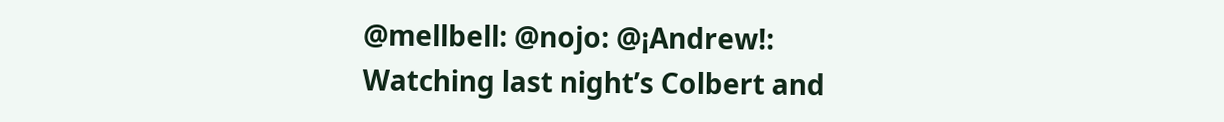@mellbell: @nojo: @¡Andrew!:
Watching last night’s Colbert and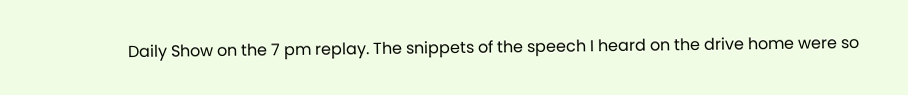Daily Show on the 7 pm replay. The snippets of the speech I heard on the drive home were so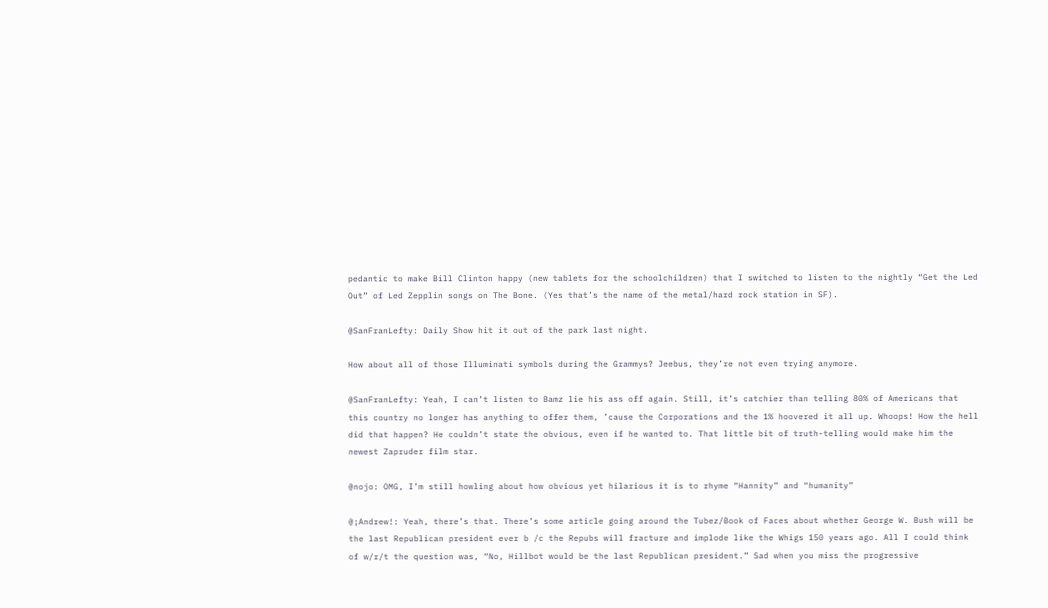pedantic to make Bill Clinton happy (new tablets for the schoolchildren) that I switched to listen to the nightly “Get the Led Out” of Led Zepplin songs on The Bone. (Yes that’s the name of the metal/hard rock station in SF).

@SanFranLefty: Daily Show hit it out of the park last night.

How about all of those Illuminati symbols during the Grammys? Jeebus, they’re not even trying anymore.

@SanFranLefty: Yeah, I can’t listen to Bamz lie his ass off again. Still, it’s catchier than telling 80% of Americans that this country no longer has anything to offer them, ’cause the Corporations and the 1% hoovered it all up. Whoops! How the hell did that happen? He couldn’t state the obvious, even if he wanted to. That little bit of truth-telling would make him the newest Zapruder film star.

@nojo: OMG, I’m still howling about how obvious yet hilarious it is to rhyme “Hannity” and “humanity”

@¡Andrew!: Yeah, there’s that. There’s some article going around the Tubez/Book of Faces about whether George W. Bush will be the last Republican president ever b /c the Repubs will fracture and implode like the Whigs 150 years ago. All I could think of w/r/t the question was, “No, Hillbot would be the last Republican president.” Sad when you miss the progressive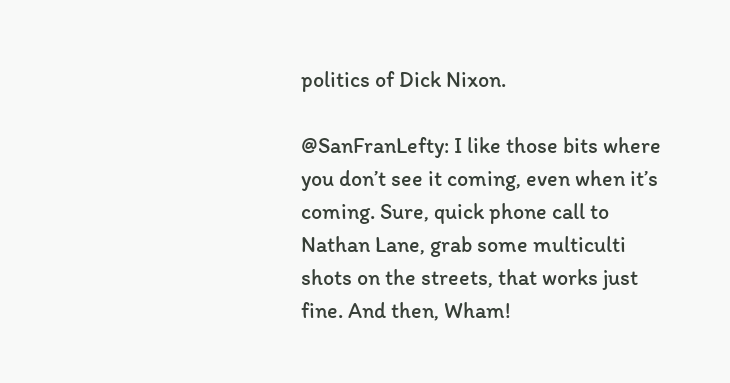politics of Dick Nixon.

@SanFranLefty: I like those bits where you don’t see it coming, even when it’s coming. Sure, quick phone call to Nathan Lane, grab some multiculti shots on the streets, that works just fine. And then, Wham!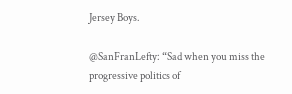Jersey Boys.

@SanFranLefty: “Sad when you miss the progressive politics of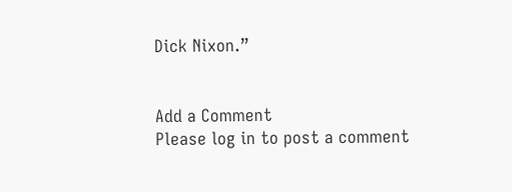Dick Nixon.”


Add a Comment
Please log in to post a comment